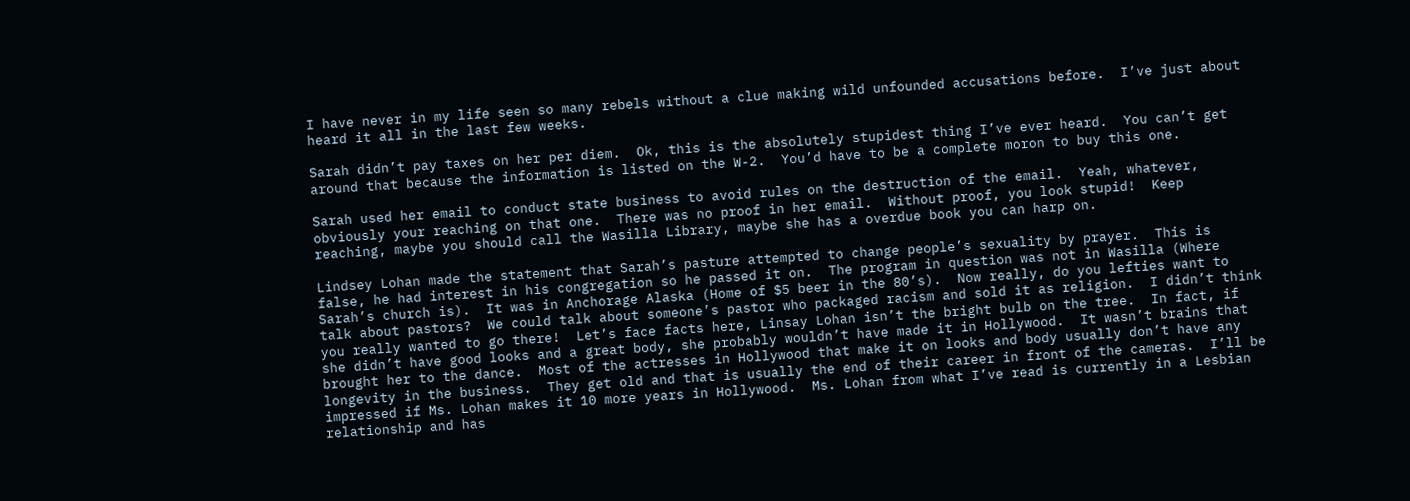I have never in my life seen so many rebels without a clue making wild unfounded accusations before.  I’ve just about heard it all in the last few weeks.

Sarah didn’t pay taxes on her per diem.  Ok, this is the absolutely stupidest thing I’ve ever heard.  You can’t get around that because the information is listed on the W-2.  You’d have to be a complete moron to buy this one.

Sarah used her email to conduct state business to avoid rules on the destruction of the email.  Yeah, whatever, obviously your reaching on that one.  There was no proof in her email.  Without proof, you look stupid!  Keep reaching, maybe you should call the Wasilla Library, maybe she has a overdue book you can harp on.

Lindsey Lohan made the statement that Sarah’s pasture attempted to change people’s sexuality by prayer.  This is false, he had interest in his congregation so he passed it on.  The program in question was not in Wasilla (Where Sarah’s church is).  It was in Anchorage Alaska (Home of $5 beer in the 80’s).  Now really, do you lefties want to talk about pastors?  We could talk about someone’s pastor who packaged racism and sold it as religion.  I didn’t think you really wanted to go there!  Let’s face facts here, Linsay Lohan isn’t the bright bulb on the tree.  In fact, if she didn’t have good looks and a great body, she probably wouldn’t have made it in Hollywood.  It wasn’t brains that brought her to the dance.  Most of the actresses in Hollywood that make it on looks and body usually don’t have any longevity in the business.  They get old and that is usually the end of their career in front of the cameras.  I’ll be impressed if Ms. Lohan makes it 10 more years in Hollywood.  Ms. Lohan from what I’ve read is currently in a Lesbian relationship and has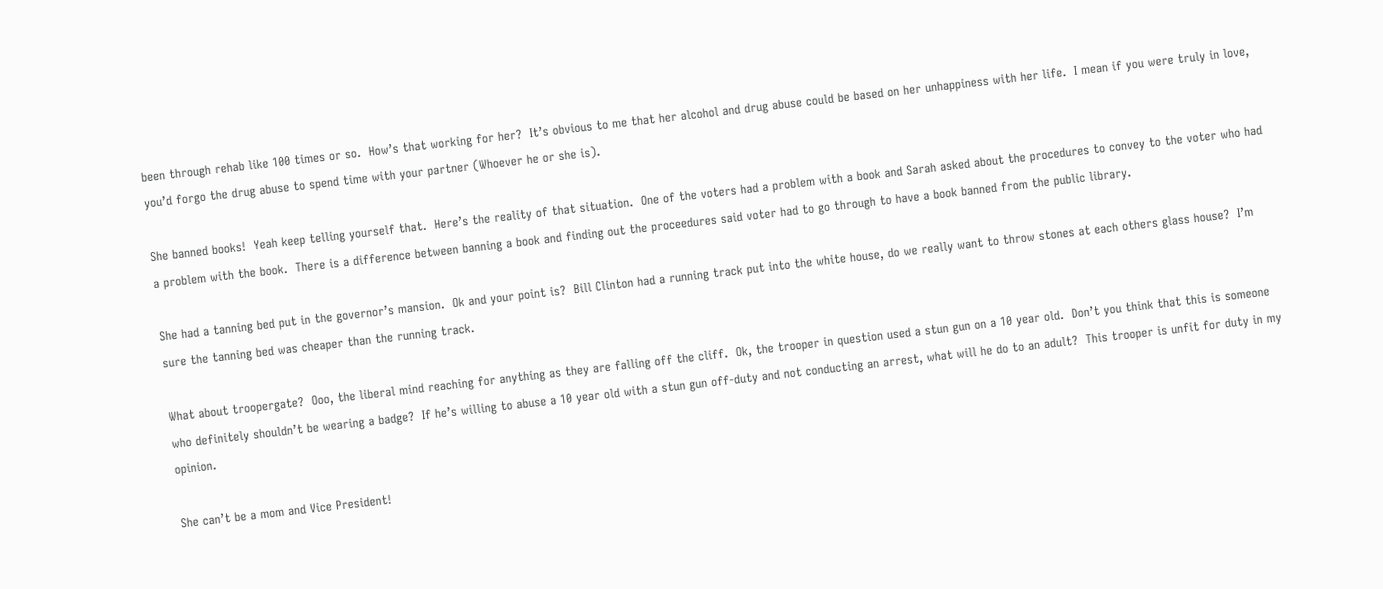been through rehab like 100 times or so.  How’s that working for her?  It’s obvious to me that her alcohol and drug abuse could be based on her unhappiness with her life.  I mean if you were truly in love, you’d forgo the drug abuse to spend time with your partner (Whoever he or she is).

She banned books!  Yeah keep telling yourself that.  Here’s the reality of that situation.  One of the voters had a problem with a book and Sarah asked about the procedures to convey to the voter who had a problem with the book.  There is a difference between banning a book and finding out the proceedures said voter had to go through to have a book banned from the public library.

She had a tanning bed put in the governor’s mansion.  Ok and your point is?  Bill Clinton had a running track put into the white house, do we really want to throw stones at each others glass house?  I’m sure the tanning bed was cheaper than the running track.

What about troopergate?  Ooo, the liberal mind reaching for anything as they are falling off the cliff.  Ok, the trooper in question used a stun gun on a 10 year old.  Don’t you think that this is someone who definitely shouldn’t be wearing a badge?  If he’s willing to abuse a 10 year old with a stun gun off-duty and not conducting an arrest, what will he do to an adult?  This trooper is unfit for duty in my opinion.

She can’t be a mom and Vice President!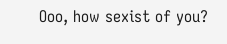Ooo, how sexist of you?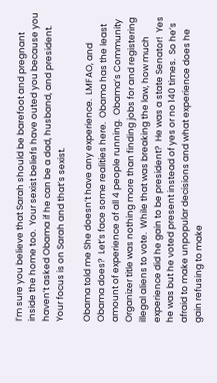I’m sure you believe that Sarah should be barefoot and pregnant inside the home too.  Your sexist beliefs have outed you because you haven’t asked Obama if he can be a dad, husband, and president.  Your focus is on Sarah and that’s sexist.

Obama told me She doesn’t have any experience.  LMFAO, and Obama does?  Let’s face some realities here.  Obama has the least amount of experience of all 4 people running.  Obama’s Community Organizer title was nothing more than finding jobs for and registering illegal aliens to vote.  While that was breaking the law, how much experience did he gain to be president?  He was a state Senator!  Yes he was but he voted present instead of yes or no 140 times.  So he’s afraid to make unpopular decisions and what experience does he gain refusing to make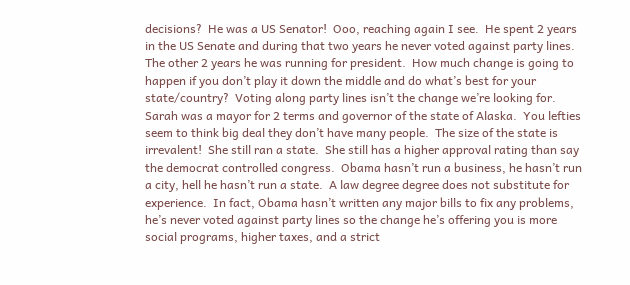decisions?  He was a US Senator!  Ooo, reaching again I see.  He spent 2 years in the US Senate and during that two years he never voted against party lines.  The other 2 years he was running for president.  How much change is going to happen if you don’t play it down the middle and do what’s best for your state/country?  Voting along party lines isn’t the change we’re looking for.  Sarah was a mayor for 2 terms and governor of the state of Alaska.  You lefties seem to think big deal they don’t have many people.  The size of the state is irrevalent!  She still ran a state.  She still has a higher approval rating than say the democrat controlled congress.  Obama hasn’t run a business, he hasn’t run a city, hell he hasn’t run a state.  A law degree degree does not substitute for experience.  In fact, Obama hasn’t written any major bills to fix any problems, he’s never voted against party lines so the change he’s offering you is more social programs, higher taxes, and a strict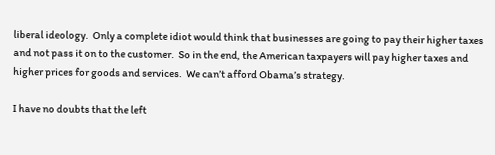liberal ideology.  Only a complete idiot would think that businesses are going to pay their higher taxes and not pass it on to the customer.  So in the end, the American taxpayers will pay higher taxes and higher prices for goods and services.  We can’t afford Obama’s strategy.

I have no doubts that the left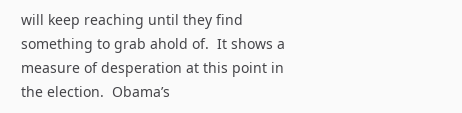will keep reaching until they find something to grab ahold of.  It shows a measure of desperation at this point in the election.  Obama’s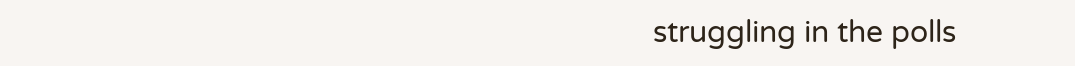struggling in the polls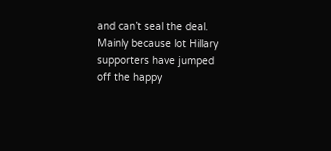and can’t seal the deal.  Mainly because lot Hillary supporters have jumped off the happy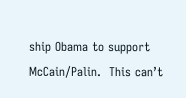ship Obama to support McCain/Palin.  This can’t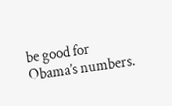be good for Obama’s numbers.